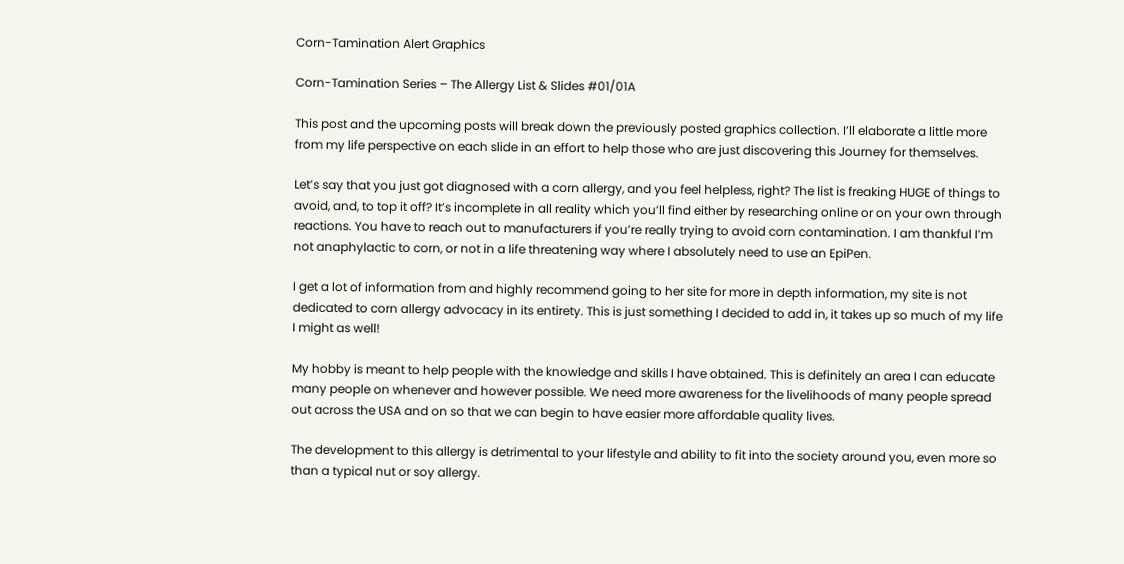Corn-Tamination Alert Graphics

Corn-Tamination Series – The Allergy List & Slides #01/01A

This post and the upcoming posts will break down the previously posted graphics collection. I’ll elaborate a little more from my life perspective on each slide in an effort to help those who are just discovering this Journey for themselves.

Let’s say that you just got diagnosed with a corn allergy, and you feel helpless, right? The list is freaking HUGE of things to avoid, and, to top it off? It’s incomplete in all reality which you’ll find either by researching online or on your own through reactions. You have to reach out to manufacturers if you’re really trying to avoid corn contamination. I am thankful I’m not anaphylactic to corn, or not in a life threatening way where I absolutely need to use an EpiPen.

I get a lot of information from and highly recommend going to her site for more in depth information, my site is not dedicated to corn allergy advocacy in its entirety. This is just something I decided to add in, it takes up so much of my life I might as well!

My hobby is meant to help people with the knowledge and skills I have obtained. This is definitely an area I can educate many people on whenever and however possible. We need more awareness for the livelihoods of many people spread out across the USA and on so that we can begin to have easier more affordable quality lives.

The development to this allergy is detrimental to your lifestyle and ability to fit into the society around you, even more so than a typical nut or soy allergy.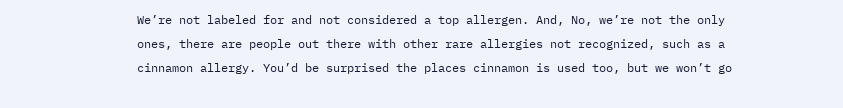We’re not labeled for and not considered a top allergen. And, No, we’re not the only ones, there are people out there with other rare allergies not recognized, such as a cinnamon allergy. You’d be surprised the places cinnamon is used too, but we won’t go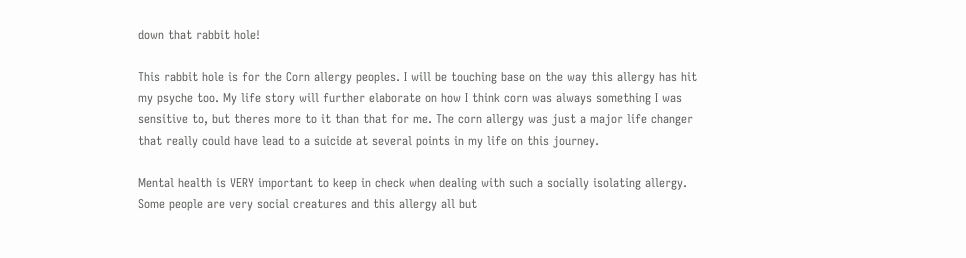down that rabbit hole!

This rabbit hole is for the Corn allergy peoples. I will be touching base on the way this allergy has hit my psyche too. My life story will further elaborate on how I think corn was always something I was sensitive to, but theres more to it than that for me. The corn allergy was just a major life changer that really could have lead to a suicide at several points in my life on this journey.

Mental health is VERY important to keep in check when dealing with such a socially isolating allergy. Some people are very social creatures and this allergy all but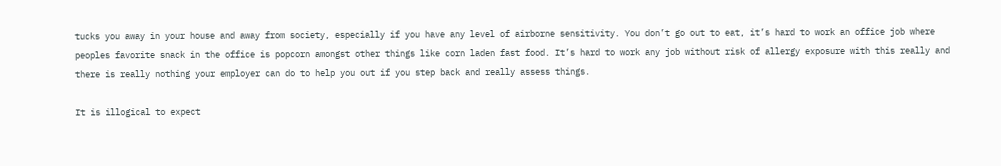tucks you away in your house and away from society, especially if you have any level of airborne sensitivity. You don’t go out to eat, it’s hard to work an office job where peoples favorite snack in the office is popcorn amongst other things like corn laden fast food. It’s hard to work any job without risk of allergy exposure with this really and there is really nothing your employer can do to help you out if you step back and really assess things.

It is illogical to expect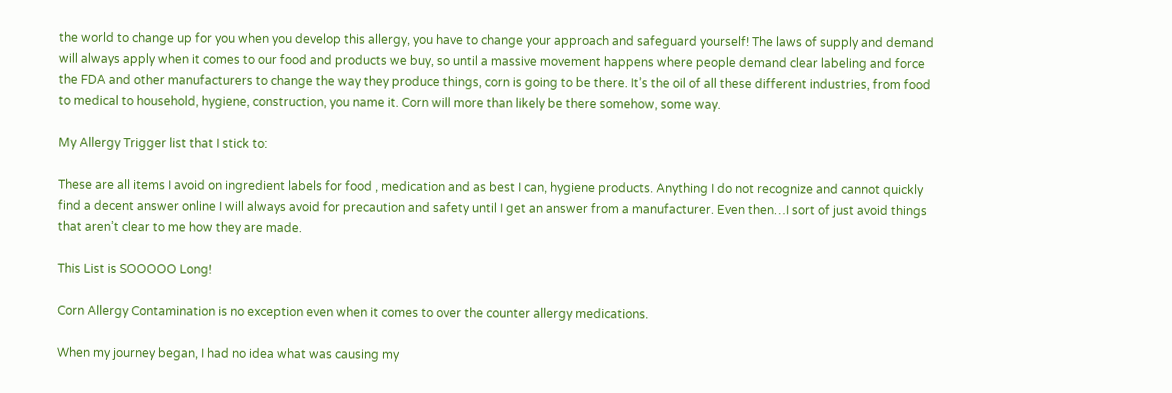the world to change up for you when you develop this allergy, you have to change your approach and safeguard yourself! The laws of supply and demand will always apply when it comes to our food and products we buy, so until a massive movement happens where people demand clear labeling and force the FDA and other manufacturers to change the way they produce things, corn is going to be there. It’s the oil of all these different industries, from food to medical to household, hygiene, construction, you name it. Corn will more than likely be there somehow, some way.

My Allergy Trigger list that I stick to:

These are all items I avoid on ingredient labels for food , medication and as best I can, hygiene products. Anything I do not recognize and cannot quickly find a decent answer online I will always avoid for precaution and safety until I get an answer from a manufacturer. Even then…I sort of just avoid things that aren’t clear to me how they are made.

This List is SOOOOO Long!

Corn Allergy Contamination is no exception even when it comes to over the counter allergy medications.

When my journey began, I had no idea what was causing my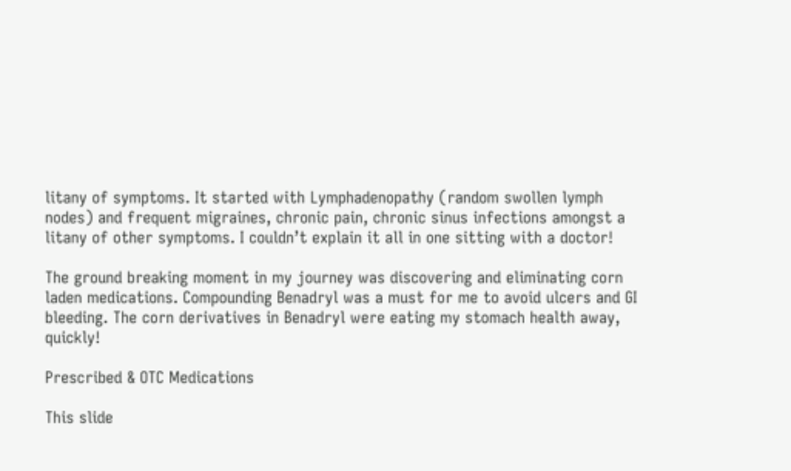litany of symptoms. It started with Lymphadenopathy (random swollen lymph nodes) and frequent migraines, chronic pain, chronic sinus infections amongst a litany of other symptoms. I couldn’t explain it all in one sitting with a doctor!

The ground breaking moment in my journey was discovering and eliminating corn laden medications. Compounding Benadryl was a must for me to avoid ulcers and GI bleeding. The corn derivatives in Benadryl were eating my stomach health away, quickly!

Prescribed & OTC Medications

This slide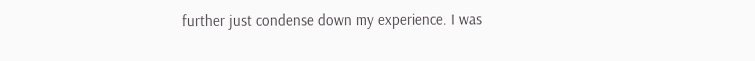further just condense down my experience. I was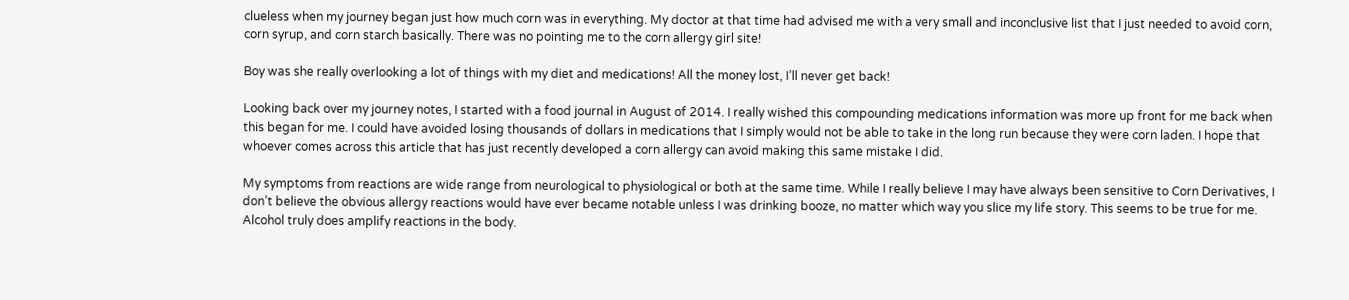clueless when my journey began just how much corn was in everything. My doctor at that time had advised me with a very small and inconclusive list that I just needed to avoid corn, corn syrup, and corn starch basically. There was no pointing me to the corn allergy girl site!

Boy was she really overlooking a lot of things with my diet and medications! All the money lost, I’ll never get back!

Looking back over my journey notes, I started with a food journal in August of 2014. I really wished this compounding medications information was more up front for me back when this began for me. I could have avoided losing thousands of dollars in medications that I simply would not be able to take in the long run because they were corn laden. I hope that whoever comes across this article that has just recently developed a corn allergy can avoid making this same mistake I did.

My symptoms from reactions are wide range from neurological to physiological or both at the same time. While I really believe I may have always been sensitive to Corn Derivatives, I don’t believe the obvious allergy reactions would have ever became notable unless I was drinking booze, no matter which way you slice my life story. This seems to be true for me. Alcohol truly does amplify reactions in the body.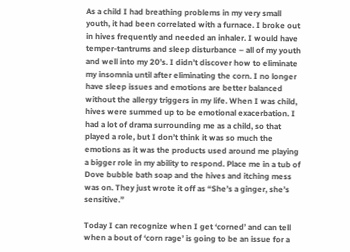As a child I had breathing problems in my very small youth, it had been correlated with a furnace. I broke out in hives frequently and needed an inhaler. I would have temper-tantrums and sleep disturbance – all of my youth and well into my 20’s. I didn’t discover how to eliminate my insomnia until after eliminating the corn. I no longer have sleep issues and emotions are better balanced without the allergy triggers in my life. When I was child, hives were summed up to be emotional exacerbation. I had a lot of drama surrounding me as a child, so that played a role, but I don’t think it was so much the emotions as it was the products used around me playing a bigger role in my ability to respond. Place me in a tub of Dove bubble bath soap and the hives and itching mess was on. They just wrote it off as “She’s a ginger, she’s sensitive.”

Today I can recognize when I get ‘corned’ and can tell when a bout of ‘corn rage’ is going to be an issue for a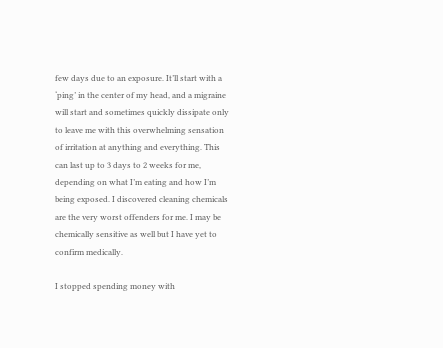few days due to an exposure. It’ll start with a ‘ping’ in the center of my head, and a migraine will start and sometimes quickly dissipate only to leave me with this overwhelming sensation of irritation at anything and everything. This can last up to 3 days to 2 weeks for me, depending on what I’m eating and how I’m being exposed. I discovered cleaning chemicals are the very worst offenders for me. I may be chemically sensitive as well but I have yet to confirm medically.

I stopped spending money with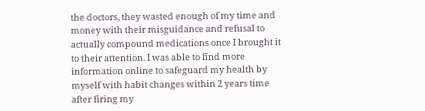the doctors, they wasted enough of my time and money with their misguidance and refusal to actually compound medications once I brought it to their attention. I was able to find more information online to safeguard my health by myself with habit changes within 2 years time after firing my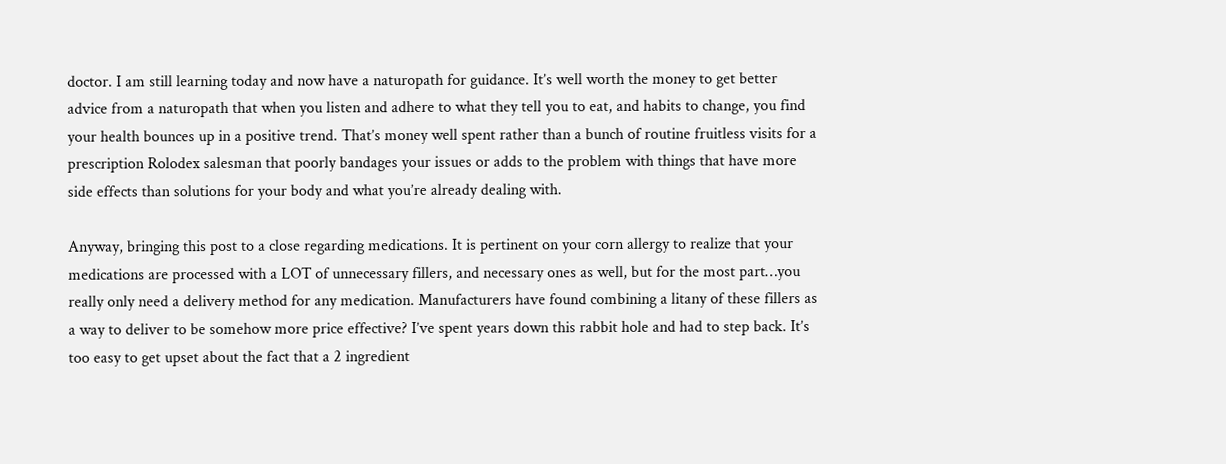doctor. I am still learning today and now have a naturopath for guidance. It’s well worth the money to get better advice from a naturopath that when you listen and adhere to what they tell you to eat, and habits to change, you find your health bounces up in a positive trend. That’s money well spent rather than a bunch of routine fruitless visits for a prescription Rolodex salesman that poorly bandages your issues or adds to the problem with things that have more side effects than solutions for your body and what you’re already dealing with.

Anyway, bringing this post to a close regarding medications. It is pertinent on your corn allergy to realize that your medications are processed with a LOT of unnecessary fillers, and necessary ones as well, but for the most part…you really only need a delivery method for any medication. Manufacturers have found combining a litany of these fillers as a way to deliver to be somehow more price effective? I’ve spent years down this rabbit hole and had to step back. It’s too easy to get upset about the fact that a 2 ingredient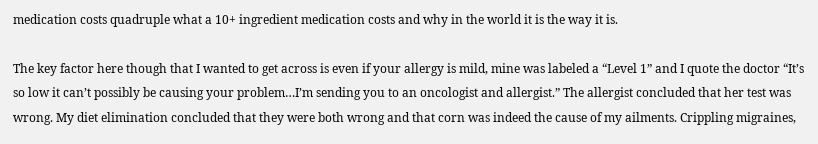medication costs quadruple what a 10+ ingredient medication costs and why in the world it is the way it is.

The key factor here though that I wanted to get across is even if your allergy is mild, mine was labeled a “Level 1” and I quote the doctor “It’s so low it can’t possibly be causing your problem…I’m sending you to an oncologist and allergist.” The allergist concluded that her test was wrong. My diet elimination concluded that they were both wrong and that corn was indeed the cause of my ailments. Crippling migraines,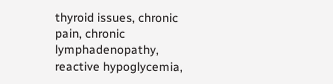thyroid issues, chronic pain, chronic lymphadenopathy, reactive hypoglycemia,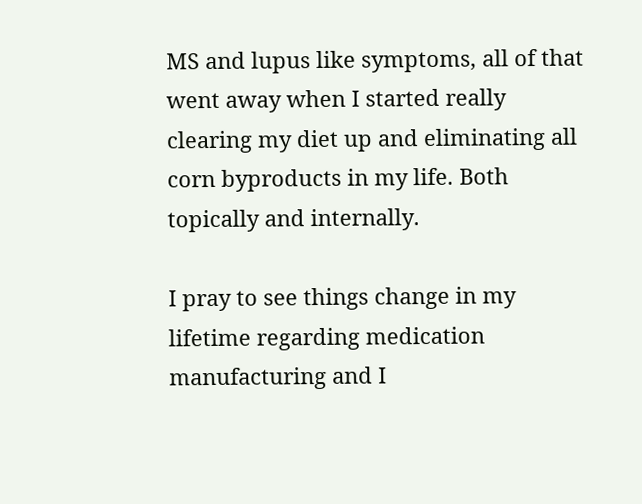MS and lupus like symptoms, all of that went away when I started really clearing my diet up and eliminating all corn byproducts in my life. Both topically and internally.

I pray to see things change in my lifetime regarding medication manufacturing and I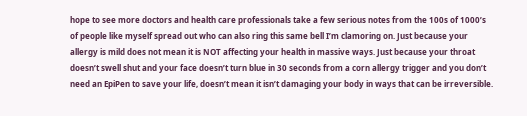hope to see more doctors and health care professionals take a few serious notes from the 100s of 1000’s of people like myself spread out who can also ring this same bell I’m clamoring on. Just because your allergy is mild does not mean it is NOT affecting your health in massive ways. Just because your throat doesn’t swell shut and your face doesn’t turn blue in 30 seconds from a corn allergy trigger and you don’t need an EpiPen to save your life, doesn’t mean it isn’t damaging your body in ways that can be irreversible.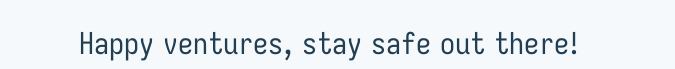Happy ventures, stay safe out there!